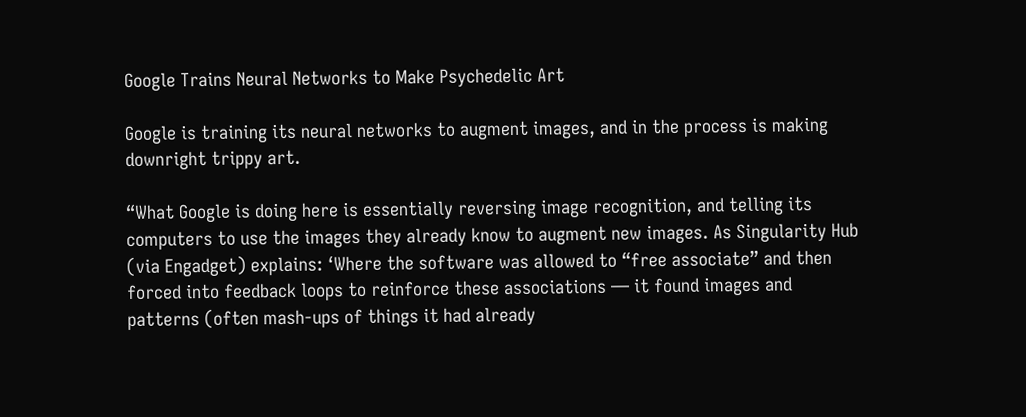Google Trains Neural Networks to Make Psychedelic Art

Google is training its neural networks to augment images, and in the process is making downright trippy art.

“What Google is doing here is essentially reversing image recognition, and telling its computers to use the images they already know to augment new images. As Singularity Hub (via Engadget) explains: ‘Where the software was allowed to “free associate” and then forced into feedback loops to reinforce these associations — it found images and patterns (often mash-ups of things it had already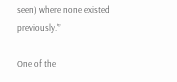seen) where none existed previously.'”

One of the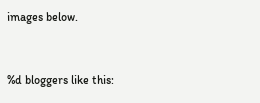images below.


%d bloggers like this: